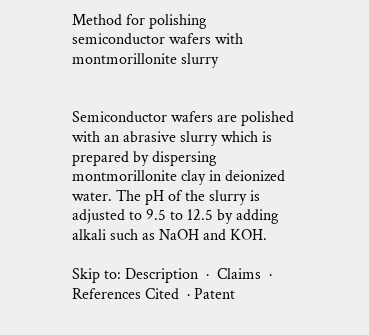Method for polishing semiconductor wafers with montmorillonite slurry


Semiconductor wafers are polished with an abrasive slurry which is prepared by dispersing montmorillonite clay in deionized water. The pH of the slurry is adjusted to 9.5 to 12.5 by adding alkali such as NaOH and KOH.

Skip to: Description  ·  Claims  ·  References Cited  · Patent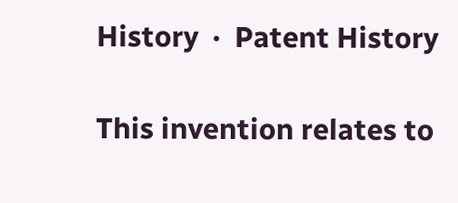History  ·  Patent History

This invention relates to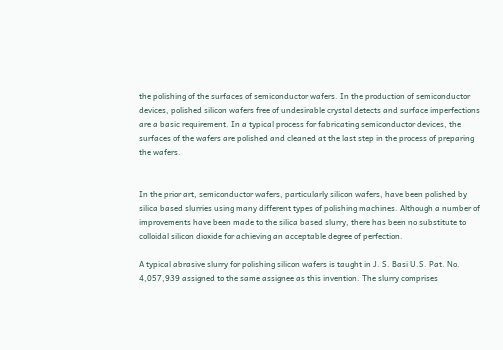the polishing of the surfaces of semiconductor wafers. In the production of semiconductor devices, polished silicon wafers free of undesirable crystal detects and surface imperfections are a basic requirement. In a typical process for fabricating semiconductor devices, the surfaces of the wafers are polished and cleaned at the last step in the process of preparing the wafers.


In the prior art, semiconductor wafers, particularly silicon wafers, have been polished by silica based slurries using many different types of polishing machines. Although a number of improvements have been made to the silica based slurry, there has been no substitute to colloidal silicon dioxide for achieving an acceptable degree of perfection.

A typical abrasive slurry for polishing silicon wafers is taught in J. S. Basi U.S. Pat. No. 4,057,939 assigned to the same assignee as this invention. The slurry comprises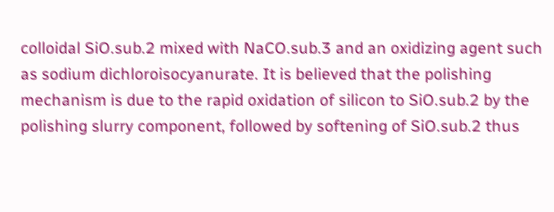colloidal SiO.sub.2 mixed with NaCO.sub.3 and an oxidizing agent such as sodium dichloroisocyanurate. It is believed that the polishing mechanism is due to the rapid oxidation of silicon to SiO.sub.2 by the polishing slurry component, followed by softening of SiO.sub.2 thus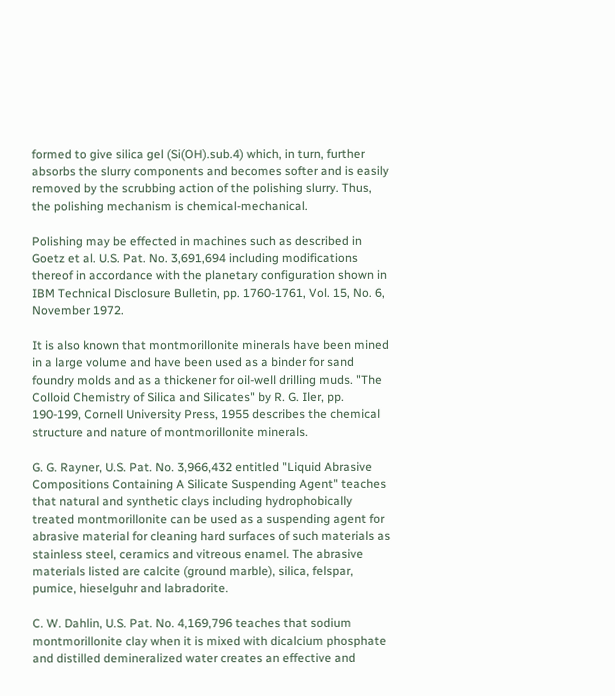formed to give silica gel (Si(OH).sub.4) which, in turn, further absorbs the slurry components and becomes softer and is easily removed by the scrubbing action of the polishing slurry. Thus, the polishing mechanism is chemical-mechanical.

Polishing may be effected in machines such as described in Goetz et al. U.S. Pat. No. 3,691,694 including modifications thereof in accordance with the planetary configuration shown in IBM Technical Disclosure Bulletin, pp. 1760-1761, Vol. 15, No. 6, November 1972.

It is also known that montmorillonite minerals have been mined in a large volume and have been used as a binder for sand foundry molds and as a thickener for oil-well drilling muds. "The Colloid Chemistry of Silica and Silicates" by R. G. Iler, pp. 190-199, Cornell University Press, 1955 describes the chemical structure and nature of montmorillonite minerals.

G. G. Rayner, U.S. Pat. No. 3,966,432 entitled "Liquid Abrasive Compositions Containing A Silicate Suspending Agent" teaches that natural and synthetic clays including hydrophobically treated montmorillonite can be used as a suspending agent for abrasive material for cleaning hard surfaces of such materials as stainless steel, ceramics and vitreous enamel. The abrasive materials listed are calcite (ground marble), silica, felspar, pumice, hieselguhr and labradorite.

C. W. Dahlin, U.S. Pat. No. 4,169,796 teaches that sodium montmorillonite clay when it is mixed with dicalcium phosphate and distilled demineralized water creates an effective and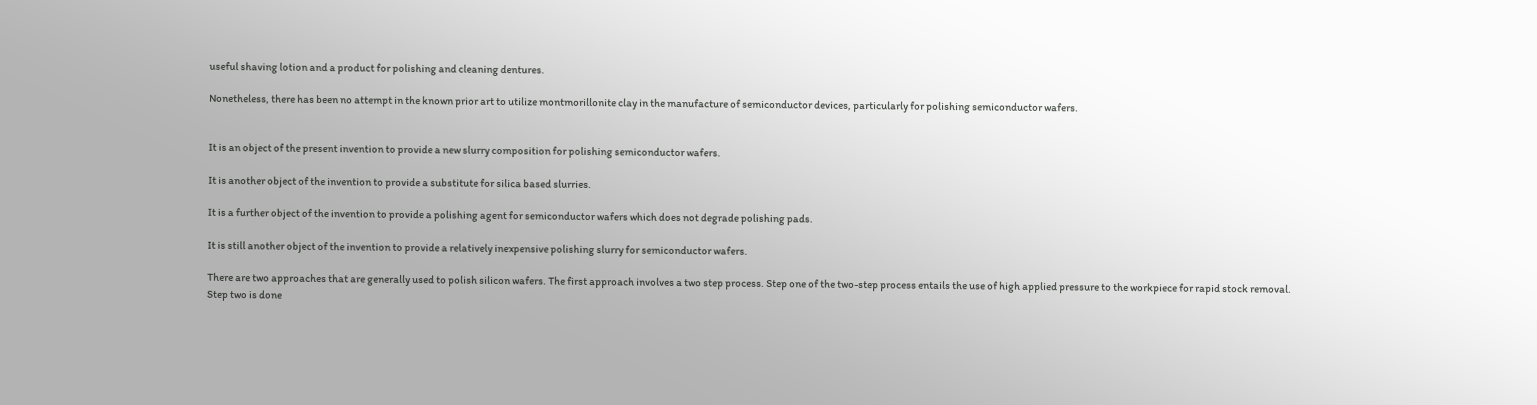useful shaving lotion and a product for polishing and cleaning dentures.

Nonetheless, there has been no attempt in the known prior art to utilize montmorillonite clay in the manufacture of semiconductor devices, particularly for polishing semiconductor wafers.


It is an object of the present invention to provide a new slurry composition for polishing semiconductor wafers.

It is another object of the invention to provide a substitute for silica based slurries.

It is a further object of the invention to provide a polishing agent for semiconductor wafers which does not degrade polishing pads.

It is still another object of the invention to provide a relatively inexpensive polishing slurry for semiconductor wafers.

There are two approaches that are generally used to polish silicon wafers. The first approach involves a two step process. Step one of the two-step process entails the use of high applied pressure to the workpiece for rapid stock removal. Step two is done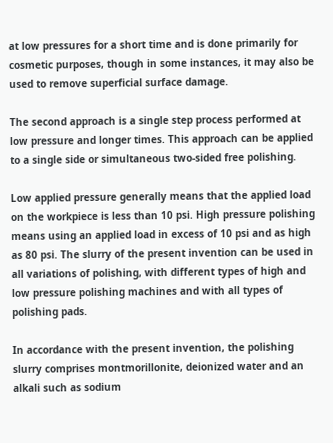at low pressures for a short time and is done primarily for cosmetic purposes, though in some instances, it may also be used to remove superficial surface damage.

The second approach is a single step process performed at low pressure and longer times. This approach can be applied to a single side or simultaneous two-sided free polishing.

Low applied pressure generally means that the applied load on the workpiece is less than 10 psi. High pressure polishing means using an applied load in excess of 10 psi and as high as 80 psi. The slurry of the present invention can be used in all variations of polishing, with different types of high and low pressure polishing machines and with all types of polishing pads.

In accordance with the present invention, the polishing slurry comprises montmorillonite, deionized water and an alkali such as sodium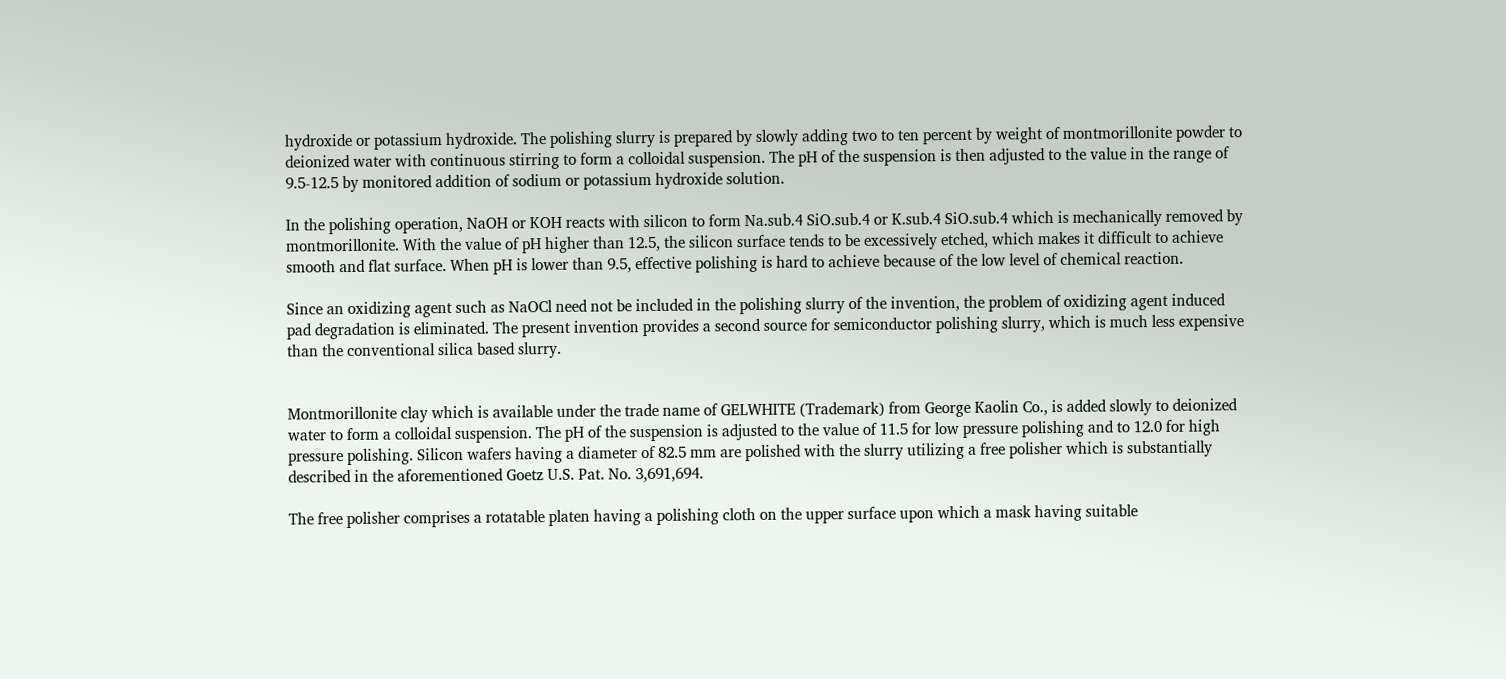hydroxide or potassium hydroxide. The polishing slurry is prepared by slowly adding two to ten percent by weight of montmorillonite powder to deionized water with continuous stirring to form a colloidal suspension. The pH of the suspension is then adjusted to the value in the range of 9.5-12.5 by monitored addition of sodium or potassium hydroxide solution.

In the polishing operation, NaOH or KOH reacts with silicon to form Na.sub.4 SiO.sub.4 or K.sub.4 SiO.sub.4 which is mechanically removed by montmorillonite. With the value of pH higher than 12.5, the silicon surface tends to be excessively etched, which makes it difficult to achieve smooth and flat surface. When pH is lower than 9.5, effective polishing is hard to achieve because of the low level of chemical reaction.

Since an oxidizing agent such as NaOCl need not be included in the polishing slurry of the invention, the problem of oxidizing agent induced pad degradation is eliminated. The present invention provides a second source for semiconductor polishing slurry, which is much less expensive than the conventional silica based slurry.


Montmorillonite clay which is available under the trade name of GELWHITE (Trademark) from George Kaolin Co., is added slowly to deionized water to form a colloidal suspension. The pH of the suspension is adjusted to the value of 11.5 for low pressure polishing and to 12.0 for high pressure polishing. Silicon wafers having a diameter of 82.5 mm are polished with the slurry utilizing a free polisher which is substantially described in the aforementioned Goetz U.S. Pat. No. 3,691,694.

The free polisher comprises a rotatable platen having a polishing cloth on the upper surface upon which a mask having suitable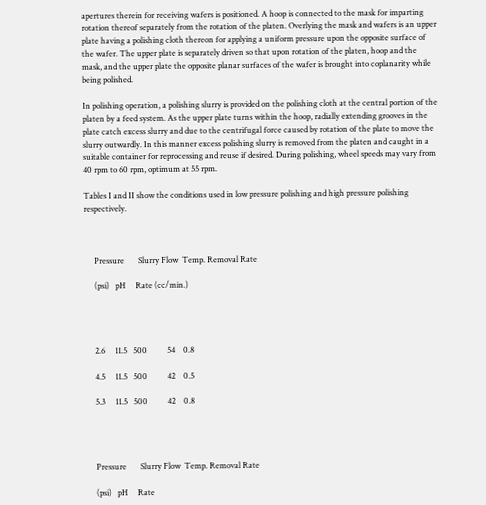apertures therein for receiving wafers is positioned. A hoop is connected to the mask for imparting rotation thereof separately from the rotation of the platen. Overlying the mask and wafers is an upper plate having a polishing cloth thereon for applying a uniform pressure upon the opposite surface of the wafer. The upper plate is separately driven so that upon rotation of the platen, hoop and the mask, and the upper plate the opposite planar surfaces of the wafer is brought into coplanarity while being polished.

In polishing operation, a polishing slurry is provided on the polishing cloth at the central portion of the platen by a feed system. As the upper plate turns within the hoop, radially extending grooves in the plate catch excess slurry and due to the centrifugal force caused by rotation of the plate to move the slurry outwardly. In this manner excess polishing slurry is removed from the platen and caught in a suitable container for reprocessing and reuse if desired. During polishing, wheel speeds may vary from 40 rpm to 60 rpm, optimum at 55 rpm.

Tables I and II show the conditions used in low pressure polishing and high pressure polishing respectively.



     Pressure       Slurry Flow  Temp. Removal Rate

     (psi)   pH     Rate (cc/min.)




     2.6     11.5   500          54    0.8

     4.5     11.5   500          42    0.5

     5.3     11.5   500          42    0.8




     Pressure       Slurry Flow  Temp. Removal Rate

     (psi)   pH     Rate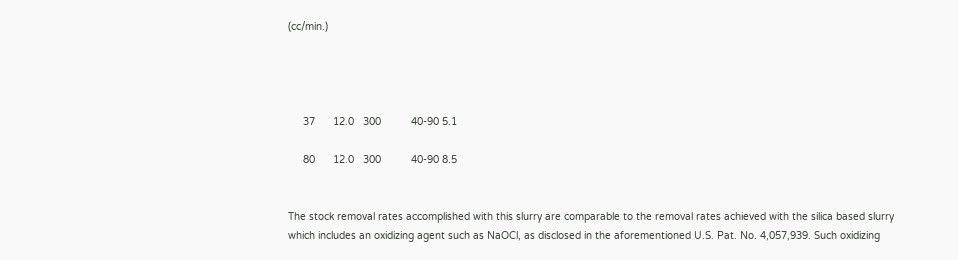(cc/min.)




     37      12.0   300          40-90 5.1

     80      12.0   300          40-90 8.5


The stock removal rates accomplished with this slurry are comparable to the removal rates achieved with the silica based slurry which includes an oxidizing agent such as NaOCl, as disclosed in the aforementioned U.S. Pat. No. 4,057,939. Such oxidizing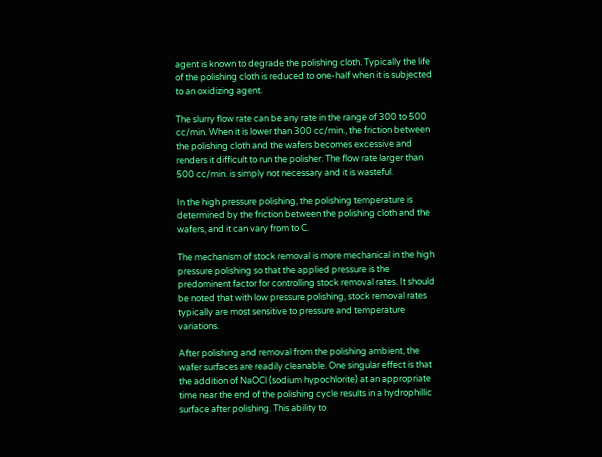agent is known to degrade the polishing cloth. Typically the life of the polishing cloth is reduced to one-half when it is subjected to an oxidizing agent.

The slurry flow rate can be any rate in the range of 300 to 500 cc/min. When it is lower than 300 cc/min., the friction between the polishing cloth and the wafers becomes excessive and renders it difficult to run the polisher. The flow rate larger than 500 cc/min. is simply not necessary and it is wasteful.

In the high pressure polishing, the polishing temperature is determined by the friction between the polishing cloth and the wafers, and it can vary from to C.

The mechanism of stock removal is more mechanical in the high pressure polishing so that the applied pressure is the predominent factor for controlling stock removal rates. It should be noted that with low pressure polishing, stock removal rates typically are most sensitive to pressure and temperature variations.

After polishing and removal from the polishing ambient, the wafer surfaces are readily cleanable. One singular effect is that the addition of NaOCl (sodium hypochlorite) at an appropriate time near the end of the polishing cycle results in a hydrophillic surface after polishing. This ability to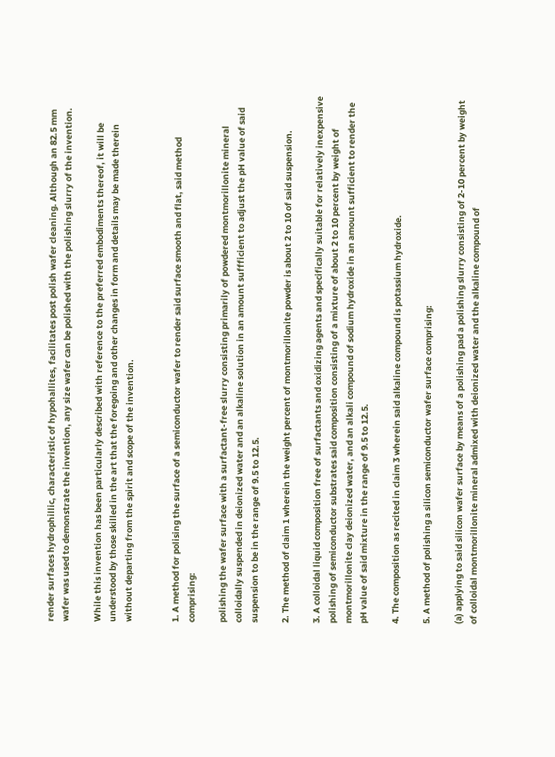render surfaces hydrophillic, characteristic of hypohallites, facilitates post polish wafer cleaning. Although an 82.5 mm wafer was used to demonstrate the invention, any size wafer can be polished with the polishing slurry of the invention.

While this invention has been particularly described with reference to the preferred embodiments thereof, it will be understood by those skilled in the art that the foregoing and other changes in form and details may be made therein without departing from the spirit and scope of the invention.


1. A method for polising the surface of a semiconductor wafer to render said surface smooth and flat, said method comprising:

polishing the wafer surface with a surfactant-free slurry consisting primarily of powdered montmorillonite mineral colloidally suspended in deionized water and an alkaline solution in an amount suffficient to adjust the pH value of said suspension to be in the range of 9.5 to 12.5.

2. The method of claim 1 wherein the weight percent of montmorillonite powder is about 2 to 10 of said suspension.

3. A colloidal liquid composition free of surfactants and oxidizing agents and specifically suitable for relatively inexpensive polishing of semiconductor substrates said composition consisting of a mixture of about 2 to 10 percent by weight of montmorillonite clay deionized water, and an alkali compound of sodium hydroxide in an amount sufficient to render the pH value of said mixture in the range of 9.5 to 12.5.

4. The composition as recited in claim 3 wherein said alkaline compound is potassium hydroxide.

5. A method of polishing a silicon semiconductor wafer surface comprising:

(a) applying to said silicon wafer surface by means of a polishing pad a polishing slurry consisting of 2-10 percent by weight of colloidal montmorillonite mineral admixed with deionized water and the alkaline compound of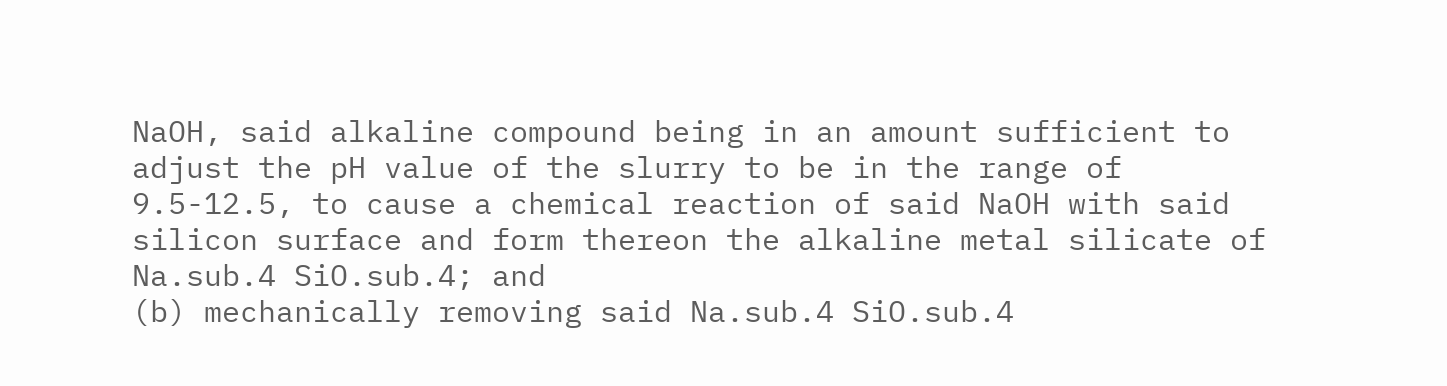NaOH, said alkaline compound being in an amount sufficient to adjust the pH value of the slurry to be in the range of 9.5-12.5, to cause a chemical reaction of said NaOH with said silicon surface and form thereon the alkaline metal silicate of Na.sub.4 SiO.sub.4; and
(b) mechanically removing said Na.sub.4 SiO.sub.4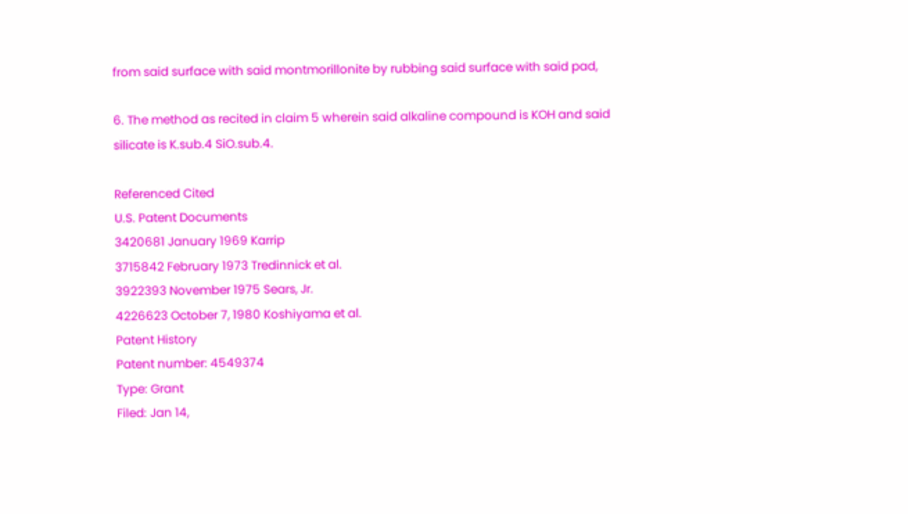from said surface with said montmorillonite by rubbing said surface with said pad,

6. The method as recited in claim 5 wherein said alkaline compound is KOH and said silicate is K.sub.4 SiO.sub.4.

Referenced Cited
U.S. Patent Documents
3420681 January 1969 Karrip
3715842 February 1973 Tredinnick et al.
3922393 November 1975 Sears, Jr.
4226623 October 7, 1980 Koshiyama et al.
Patent History
Patent number: 4549374
Type: Grant
Filed: Jan 14,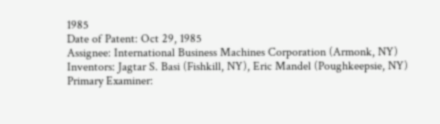1985
Date of Patent: Oct 29, 1985
Assignee: International Business Machines Corporation (Armonk, NY)
Inventors: Jagtar S. Basi (Fishkill, NY), Eric Mandel (Poughkeepsie, NY)
Primary Examiner: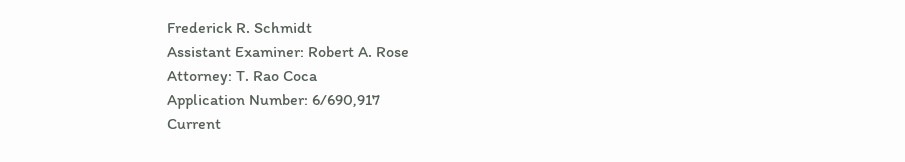Frederick R. Schmidt
Assistant Examiner: Robert A. Rose
Attorney: T. Rao Coca
Application Number: 6/690,917
Current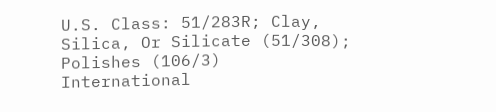U.S. Class: 51/283R; Clay, Silica, Or Silicate (51/308); Polishes (106/3)
International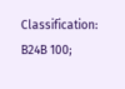Classification: B24B 100;